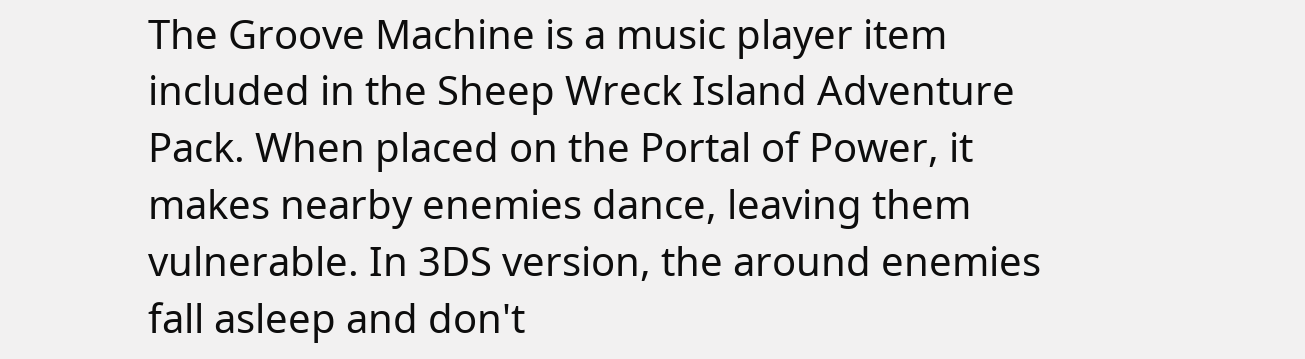The Groove Machine is a music player item included in the Sheep Wreck Island Adventure Pack. When placed on the Portal of Power, it makes nearby enemies dance, leaving them vulnerable. In 3DS version, the around enemies fall asleep and don't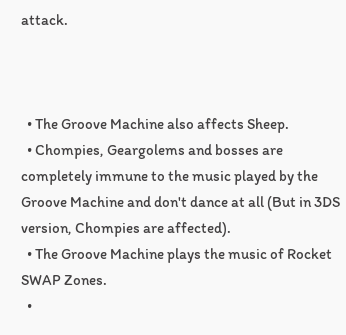attack.



  • The Groove Machine also affects Sheep.
  • Chompies, Geargolems and bosses are completely immune to the music played by the Groove Machine and don't dance at all (But in 3DS version, Chompies are affected).
  • The Groove Machine plays the music of Rocket SWAP Zones.
  •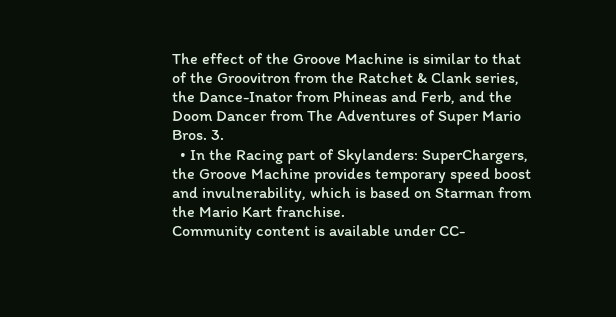The effect of the Groove Machine is similar to that of the Groovitron from the Ratchet & Clank series, the Dance-Inator from Phineas and Ferb, and the Doom Dancer from The Adventures of Super Mario Bros. 3.
  • In the Racing part of Skylanders: SuperChargers, the Groove Machine provides temporary speed boost and invulnerability, which is based on Starman from the Mario Kart franchise.
Community content is available under CC-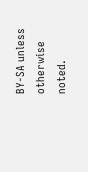BY-SA unless otherwise noted.